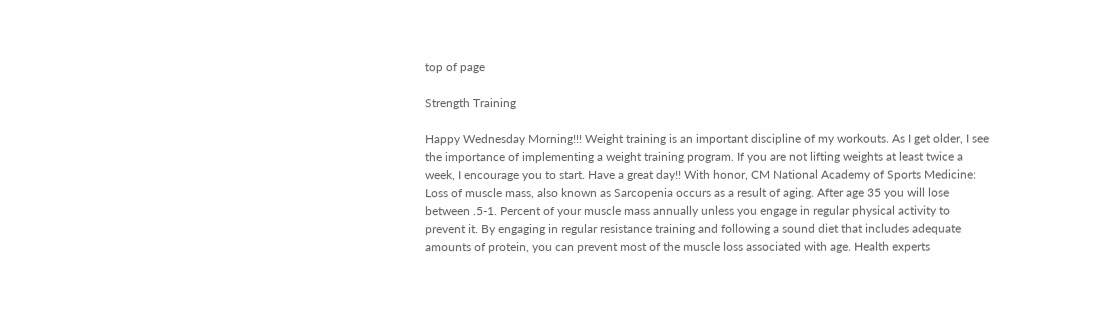top of page

Strength Training

Happy Wednesday Morning!!! Weight training is an important discipline of my workouts. As I get older, I see the importance of implementing a weight training program. If you are not lifting weights at least twice a week, I encourage you to start. Have a great day!! With honor, CM National Academy of Sports Medicine: Loss of muscle mass, also known as Sarcopenia occurs as a result of aging. After age 35 you will lose between .5-1. Percent of your muscle mass annually unless you engage in regular physical activity to prevent it. By engaging in regular resistance training and following a sound diet that includes adequate amounts of protein, you can prevent most of the muscle loss associated with age. Health experts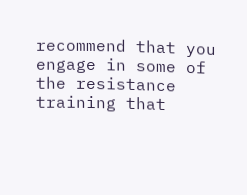recommend that you engage in some of the resistance training that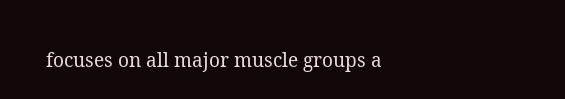focuses on all major muscle groups a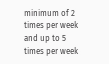minimum of 2 times per week and up to 5 times per week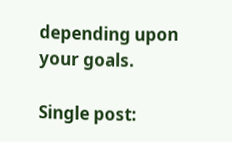depending upon your goals.

Single post: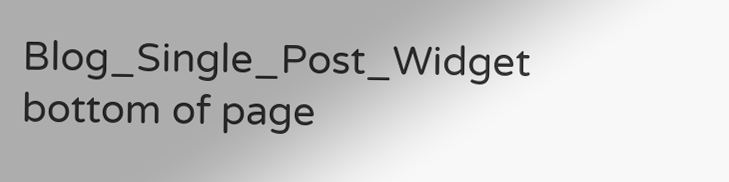Blog_Single_Post_Widget
bottom of page